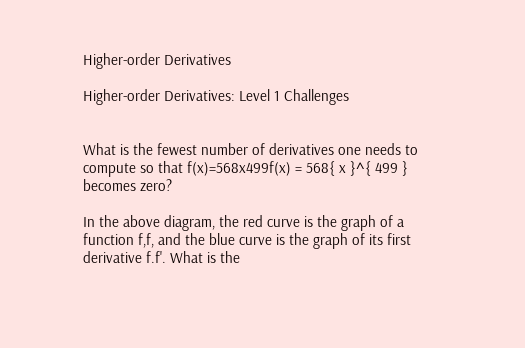Higher-order Derivatives

Higher-order Derivatives: Level 1 Challenges


What is the fewest number of derivatives one needs to compute so that f(x)=568x499f(x) = 568{ x }^{ 499 } becomes zero?

In the above diagram, the red curve is the graph of a function f,f, and the blue curve is the graph of its first derivative f.f'. What is the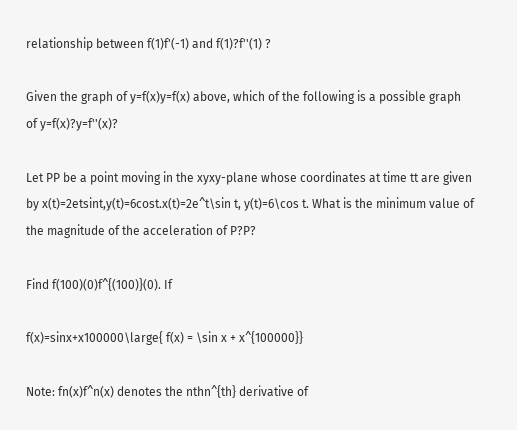relationship between f(1)f'(-1) and f(1)?f''(1) ?

Given the graph of y=f(x)y=f(x) above, which of the following is a possible graph of y=f(x)?y=f''(x)?

Let PP be a point moving in the xyxy-plane whose coordinates at time tt are given by x(t)=2etsint,y(t)=6cost.x(t)=2e^t\sin t, y(t)=6\cos t. What is the minimum value of the magnitude of the acceleration of P?P?

Find f(100)(0)f^{(100)}(0). If

f(x)=sinx+x100000\large{ f(x) = \sin x + x^{100000}}

Note: fn(x)f^n(x) denotes the nthn^{th} derivative of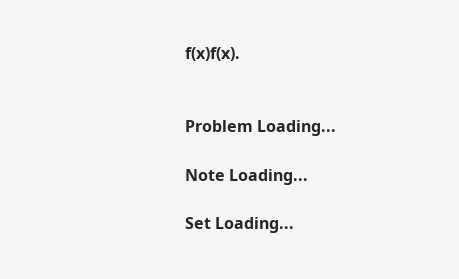f(x)f(x).


Problem Loading...

Note Loading...

Set Loading...